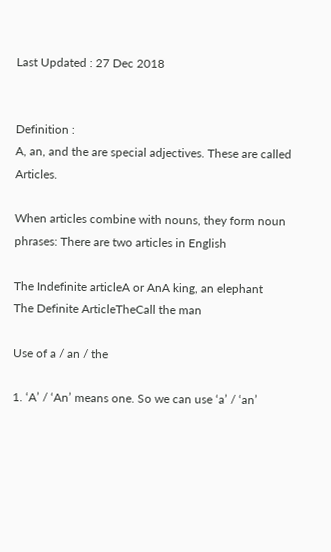Last Updated : 27 Dec 2018


Definition :
A, an, and the are special adjectives. These are called Articles.

When articles combine with nouns, they form noun phrases: There are two articles in English

The Indefinite articleA or AnA king, an elephant
The Definite ArticleTheCall the man

Use of a / an / the

1. ‘A’ / ‘An’ means one. So we can use ‘a’ / ‘an’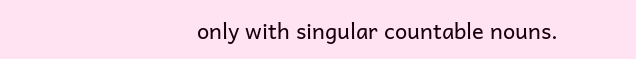only with singular countable nouns.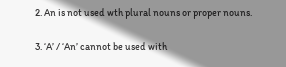2. An is not used wth plural nouns or proper nouns.

3. ‘A’ / ‘An’ cannot be used with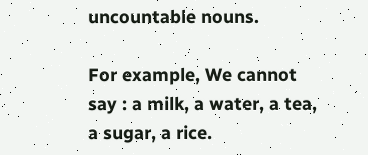uncountable nouns.

For example, We cannot say : a milk, a water, a tea, a sugar, a rice.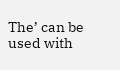The’ can be used with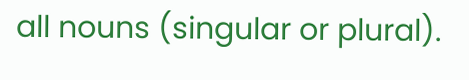all nouns (singular or plural).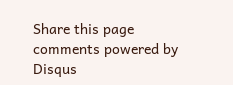Share this page
comments powered by Disqus